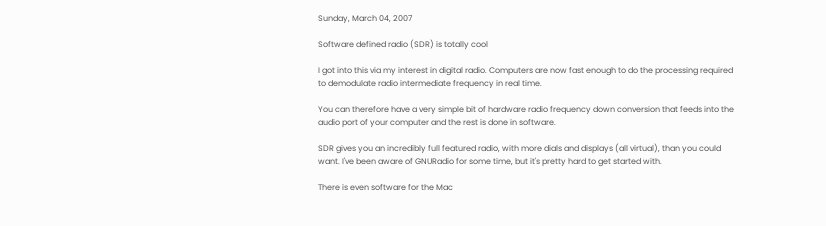Sunday, March 04, 2007

Software defined radio (SDR) is totally cool

I got into this via my interest in digital radio. Computers are now fast enough to do the processing required to demodulate radio intermediate frequency in real time.

You can therefore have a very simple bit of hardware radio frequency down conversion that feeds into the audio port of your computer and the rest is done in software.

SDR gives you an incredibly full featured radio, with more dials and displays (all virtual), than you could want. I've been aware of GNURadio for some time, but it's pretty hard to get started with.

There is even software for the Mac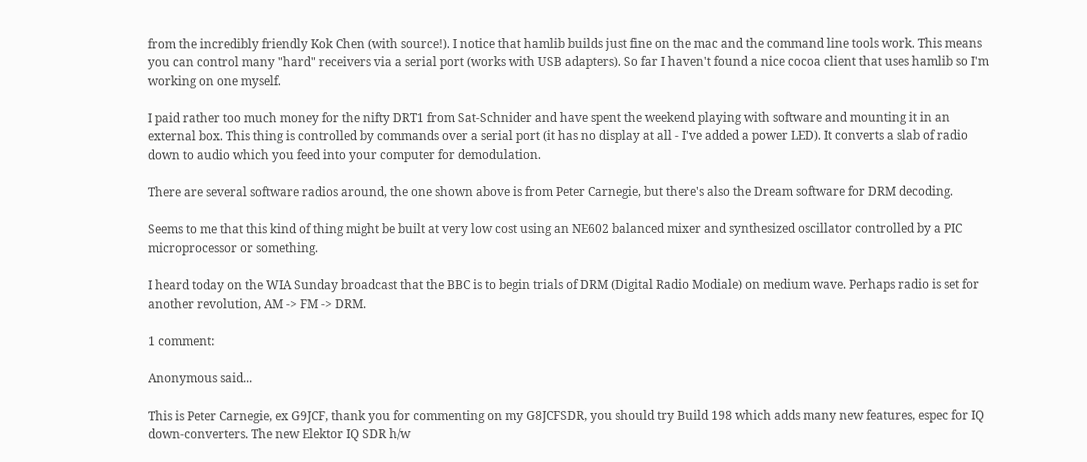from the incredibly friendly Kok Chen (with source!). I notice that hamlib builds just fine on the mac and the command line tools work. This means you can control many "hard" receivers via a serial port (works with USB adapters). So far I haven't found a nice cocoa client that uses hamlib so I'm working on one myself.

I paid rather too much money for the nifty DRT1 from Sat-Schnider and have spent the weekend playing with software and mounting it in an external box. This thing is controlled by commands over a serial port (it has no display at all - I've added a power LED). It converts a slab of radio down to audio which you feed into your computer for demodulation.

There are several software radios around, the one shown above is from Peter Carnegie, but there's also the Dream software for DRM decoding.

Seems to me that this kind of thing might be built at very low cost using an NE602 balanced mixer and synthesized oscillator controlled by a PIC microprocessor or something.

I heard today on the WIA Sunday broadcast that the BBC is to begin trials of DRM (Digital Radio Modiale) on medium wave. Perhaps radio is set for another revolution, AM -> FM -> DRM.

1 comment:

Anonymous said...

This is Peter Carnegie, ex G9JCF, thank you for commenting on my G8JCFSDR, you should try Build 198 which adds many new features, espec for IQ down-converters. The new Elektor IQ SDR h/w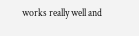works really well and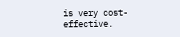is very cost-effective.